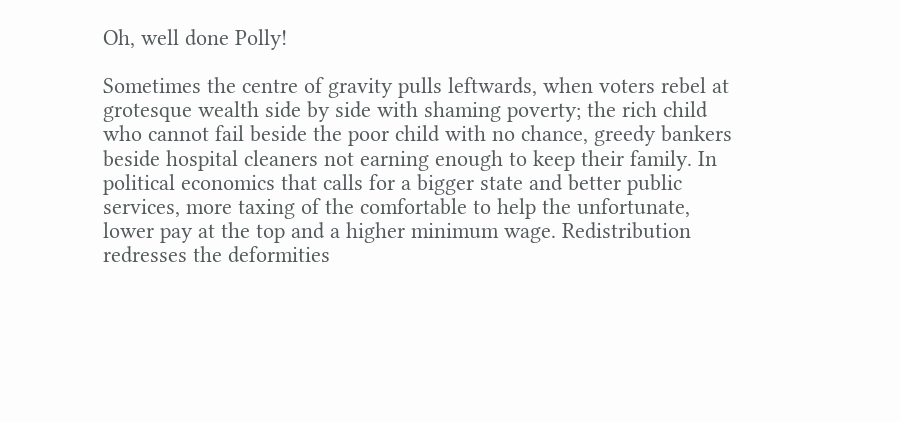Oh, well done Polly!

Sometimes the centre of gravity pulls leftwards, when voters rebel at grotesque wealth side by side with shaming poverty; the rich child who cannot fail beside the poor child with no chance, greedy bankers beside hospital cleaners not earning enough to keep their family. In political economics that calls for a bigger state and better public services, more taxing of the comfortable to help the unfortunate, lower pay at the top and a higher minimum wage. Redistribution redresses the deformities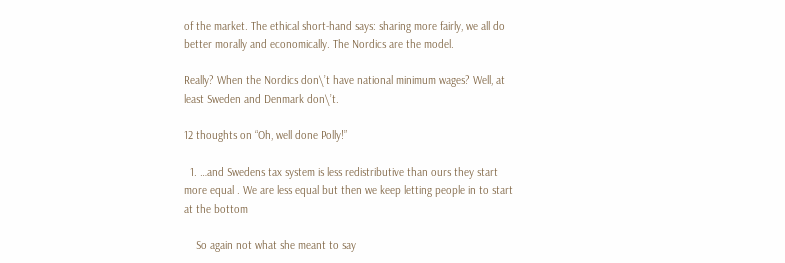of the market. The ethical short-hand says: sharing more fairly, we all do better morally and economically. The Nordics are the model.

Really? When the Nordics don\’t have national minimum wages? Well, at least Sweden and Denmark don\’t.

12 thoughts on “Oh, well done Polly!”

  1. …and Swedens tax system is less redistributive than ours they start more equal . We are less equal but then we keep letting people in to start at the bottom

    So again not what she meant to say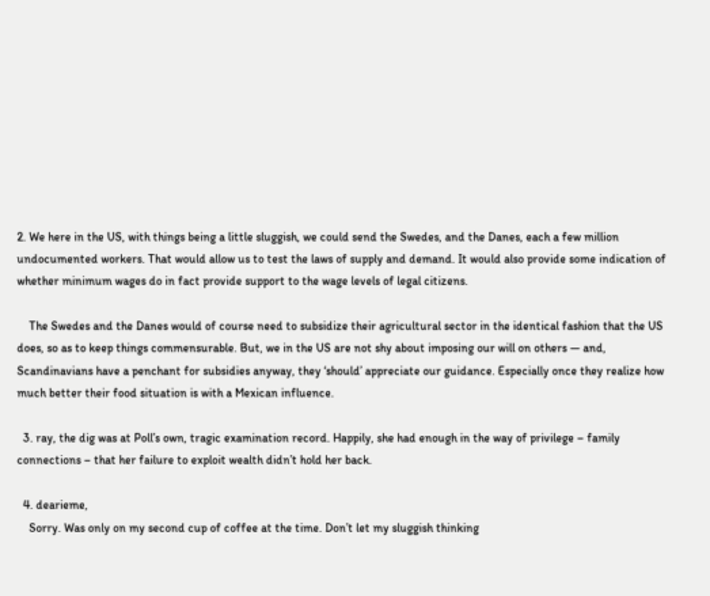2. We here in the US, with things being a little sluggish, we could send the Swedes, and the Danes, each a few million undocumented workers. That would allow us to test the laws of supply and demand. It would also provide some indication of whether minimum wages do in fact provide support to the wage levels of legal citizens.

    The Swedes and the Danes would of course need to subsidize their agricultural sector in the identical fashion that the US does, so as to keep things commensurable. But, we in the US are not shy about imposing our will on others — and, Scandinavians have a penchant for subsidies anyway, they ‘should’ appreciate our guidance. Especially once they realize how much better their food situation is with a Mexican influence.

  3. ray, the dig was at Poll’s own, tragic examination record. Happily, she had enough in the way of privilege – family connections – that her failure to exploit wealth didn’t hold her back.

  4. dearieme,
    Sorry. Was only on my second cup of coffee at the time. Don’t let my sluggish thinking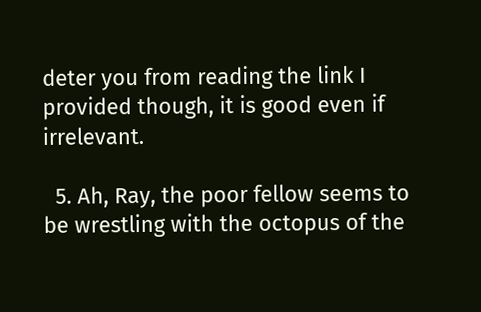deter you from reading the link I provided though, it is good even if irrelevant.

  5. Ah, Ray, the poor fellow seems to be wrestling with the octopus of the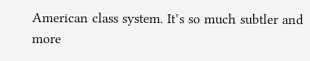American class system. It’s so much subtler and more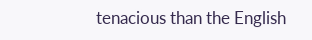tenacious than the English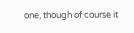one, though of course it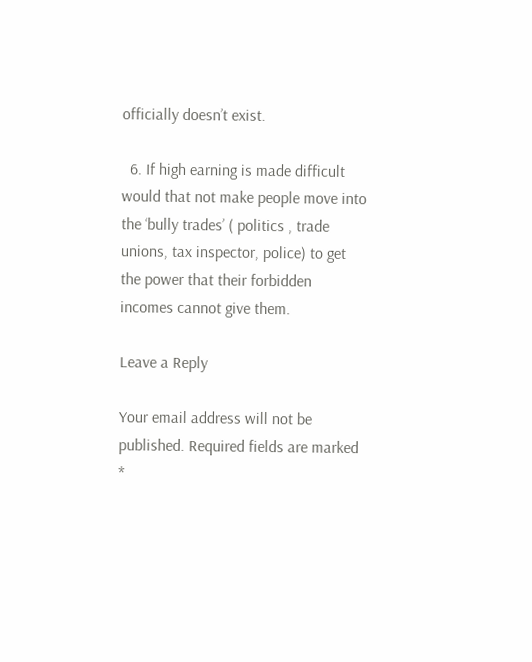officially doesn’t exist.

  6. If high earning is made difficult would that not make people move into the ‘bully trades’ ( politics , trade unions, tax inspector, police) to get the power that their forbidden incomes cannot give them.

Leave a Reply

Your email address will not be published. Required fields are marked *